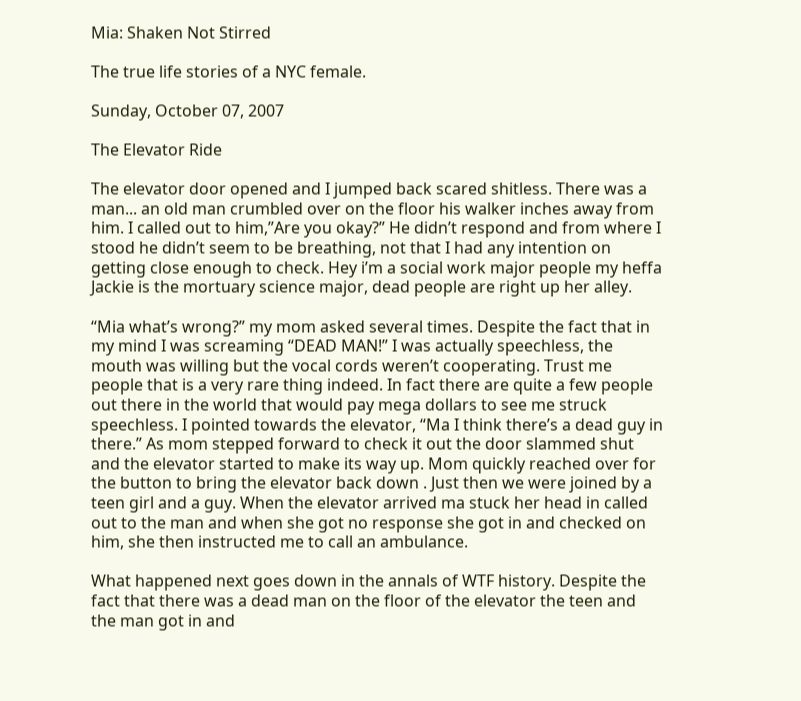Mia: Shaken Not Stirred

The true life stories of a NYC female.

Sunday, October 07, 2007

The Elevator Ride

The elevator door opened and I jumped back scared shitless. There was a man... an old man crumbled over on the floor his walker inches away from him. I called out to him,”Are you okay?” He didn’t respond and from where I stood he didn’t seem to be breathing, not that I had any intention on getting close enough to check. Hey i’m a social work major people my heffa Jackie is the mortuary science major, dead people are right up her alley.

“Mia what’s wrong?” my mom asked several times. Despite the fact that in my mind I was screaming “DEAD MAN!” I was actually speechless, the mouth was willing but the vocal cords weren’t cooperating. Trust me people that is a very rare thing indeed. In fact there are quite a few people out there in the world that would pay mega dollars to see me struck speechless. I pointed towards the elevator, “Ma I think there’s a dead guy in there.” As mom stepped forward to check it out the door slammed shut and the elevator started to make its way up. Mom quickly reached over for the button to bring the elevator back down . Just then we were joined by a teen girl and a guy. When the elevator arrived ma stuck her head in called out to the man and when she got no response she got in and checked on him, she then instructed me to call an ambulance.

What happened next goes down in the annals of WTF history. Despite the fact that there was a dead man on the floor of the elevator the teen and the man got in and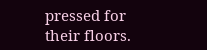pressed for their floors.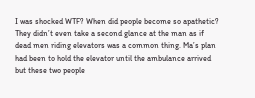I was shocked WTF? When did people become so apathetic? They didn’t even take a second glance at the man as if dead men riding elevators was a common thing. Ma’s plan had been to hold the elevator until the ambulance arrived but these two people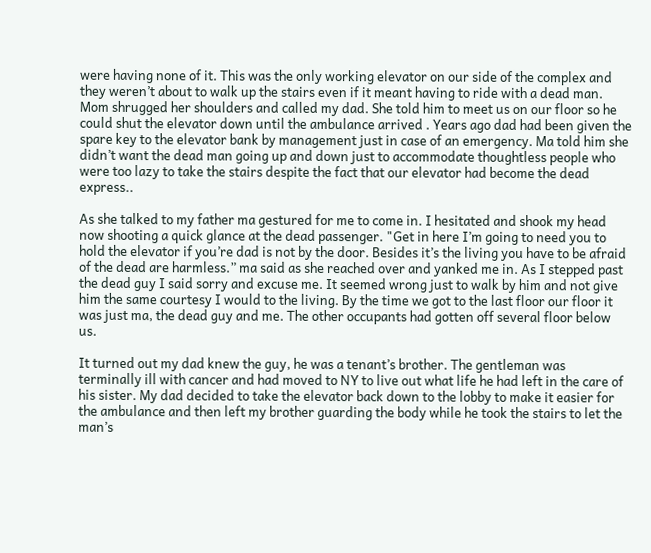were having none of it. This was the only working elevator on our side of the complex and they weren’t about to walk up the stairs even if it meant having to ride with a dead man. Mom shrugged her shoulders and called my dad. She told him to meet us on our floor so he could shut the elevator down until the ambulance arrived . Years ago dad had been given the spare key to the elevator bank by management just in case of an emergency. Ma told him she didn’t want the dead man going up and down just to accommodate thoughtless people who were too lazy to take the stairs despite the fact that our elevator had become the dead express..

As she talked to my father ma gestured for me to come in. I hesitated and shook my head now shooting a quick glance at the dead passenger. "Get in here I’m going to need you to hold the elevator if you’re dad is not by the door. Besides it’s the living you have to be afraid of the dead are harmless.” ma said as she reached over and yanked me in. As I stepped past the dead guy I said sorry and excuse me. It seemed wrong just to walk by him and not give him the same courtesy I would to the living. By the time we got to the last floor our floor it was just ma, the dead guy and me. The other occupants had gotten off several floor below us.

It turned out my dad knew the guy, he was a tenant’s brother. The gentleman was terminally ill with cancer and had moved to NY to live out what life he had left in the care of his sister. My dad decided to take the elevator back down to the lobby to make it easier for the ambulance and then left my brother guarding the body while he took the stairs to let the man’s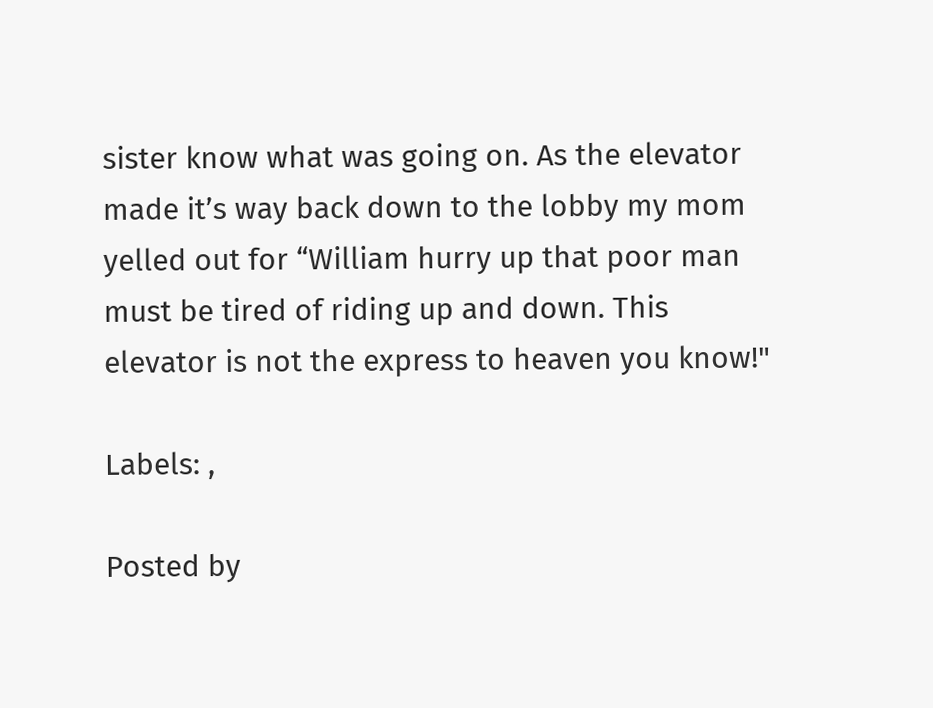sister know what was going on. As the elevator made it’s way back down to the lobby my mom yelled out for “William hurry up that poor man must be tired of riding up and down. This elevator is not the express to heaven you know!"

Labels: ,

Posted by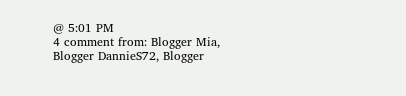@ 5:01 PM
4 comment from: Blogger Mia, Blogger DannieS72, Blogger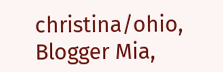christina/ohio, Blogger Mia,